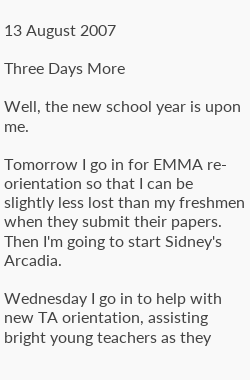13 August 2007

Three Days More

Well, the new school year is upon me.

Tomorrow I go in for EMMA re-orientation so that I can be slightly less lost than my freshmen when they submit their papers. Then I'm going to start Sidney's Arcadia.

Wednesday I go in to help with new TA orientation, assisting bright young teachers as they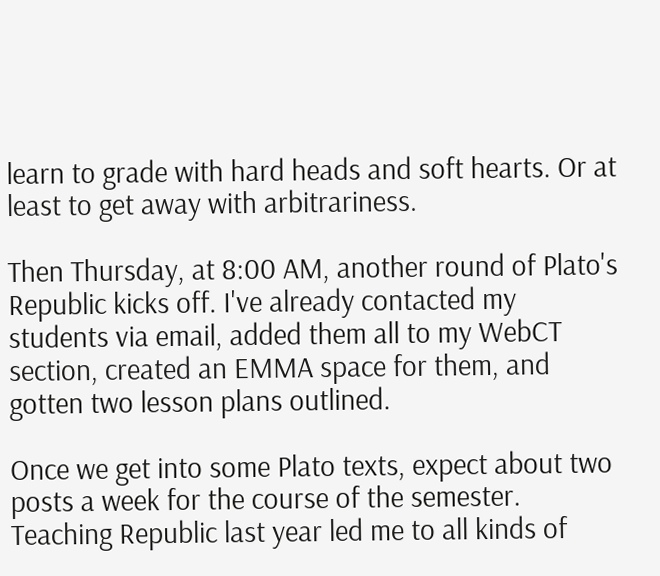learn to grade with hard heads and soft hearts. Or at least to get away with arbitrariness.

Then Thursday, at 8:00 AM, another round of Plato's Republic kicks off. I've already contacted my students via email, added them all to my WebCT section, created an EMMA space for them, and gotten two lesson plans outlined.

Once we get into some Plato texts, expect about two posts a week for the course of the semester. Teaching Republic last year led me to all kinds of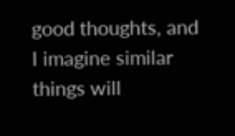good thoughts, and I imagine similar things will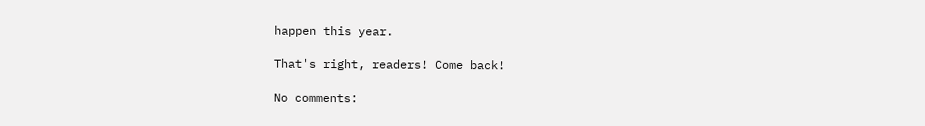happen this year.

That's right, readers! Come back!

No comments: